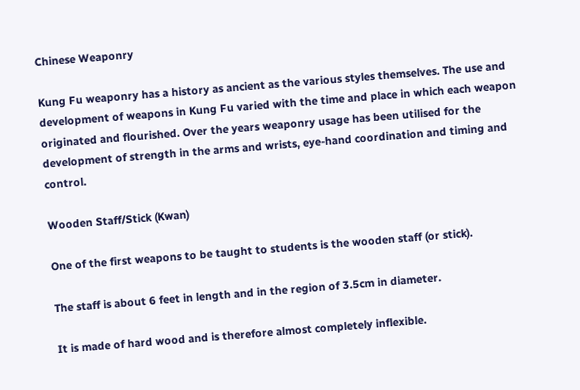Chinese Weaponry

Kung Fu weaponry has a history as ancient as the various styles themselves. The use and development of weapons in Kung Fu varied with the time and place in which each weapon originated and flourished. Over the years weaponry usage has been utilised for the development of strength in the arms and wrists, eye-hand coordination and timing and control.

Wooden Staff/Stick (Kwan)

One of the first weapons to be taught to students is the wooden staff (or stick).

The staff is about 6 feet in length and in the region of 3.5cm in diameter.

It is made of hard wood and is therefore almost completely inflexible.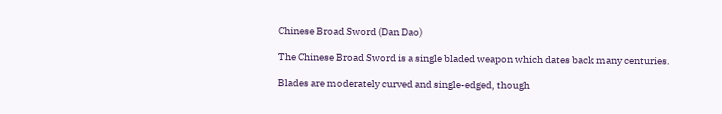Chinese Broad Sword (Dan Dao)

The Chinese Broad Sword is a single bladed weapon which dates back many centuries.

Blades are moderately curved and single-edged, though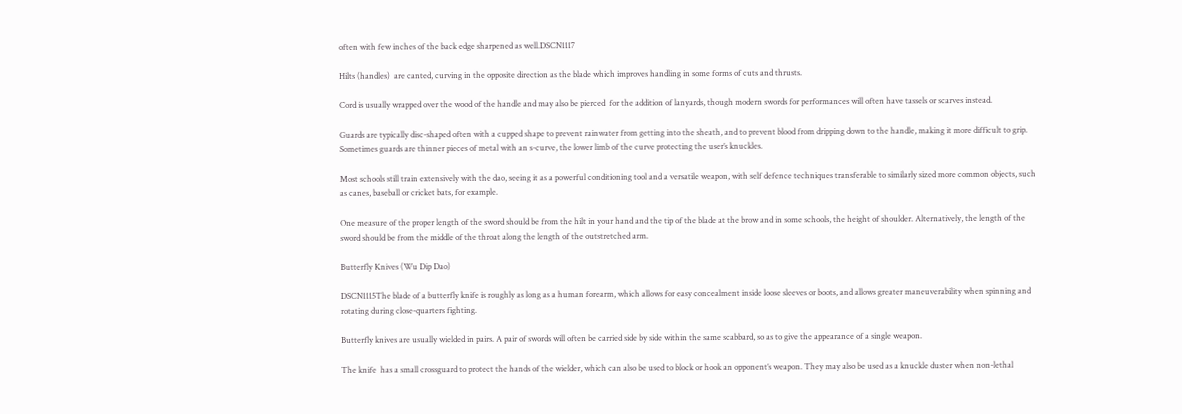often with few inches of the back edge sharpened as well.DSCN1117

Hilts (handles)  are canted, curving in the opposite direction as the blade which improves handling in some forms of cuts and thrusts.

Cord is usually wrapped over the wood of the handle and may also be pierced  for the addition of lanyards, though modern swords for performances will often have tassels or scarves instead.

Guards are typically disc-shaped often with a cupped shape to prevent rainwater from getting into the sheath, and to prevent blood from dripping down to the handle, making it more difficult to grip. Sometimes guards are thinner pieces of metal with an s-curve, the lower limb of the curve protecting the user’s knuckles.

Most schools still train extensively with the dao, seeing it as a powerful conditioning tool and a versatile weapon, with self defence techniques transferable to similarly sized more common objects, such as canes, baseball or cricket bats, for example.

One measure of the proper length of the sword should be from the hilt in your hand and the tip of the blade at the brow and in some schools, the height of shoulder. Alternatively, the length of the sword should be from the middle of the throat along the length of the outstretched arm.

Butterfly Knives (Wu Dip Dao)

DSCN1115The blade of a butterfly knife is roughly as long as a human forearm, which allows for easy concealment inside loose sleeves or boots, and allows greater maneuverability when spinning and rotating during close-quarters fighting.

Butterfly knives are usually wielded in pairs. A pair of swords will often be carried side by side within the same scabbard, so as to give the appearance of a single weapon.

The knife  has a small crossguard to protect the hands of the wielder, which can also be used to block or hook an opponent’s weapon. They may also be used as a knuckle duster when non-lethal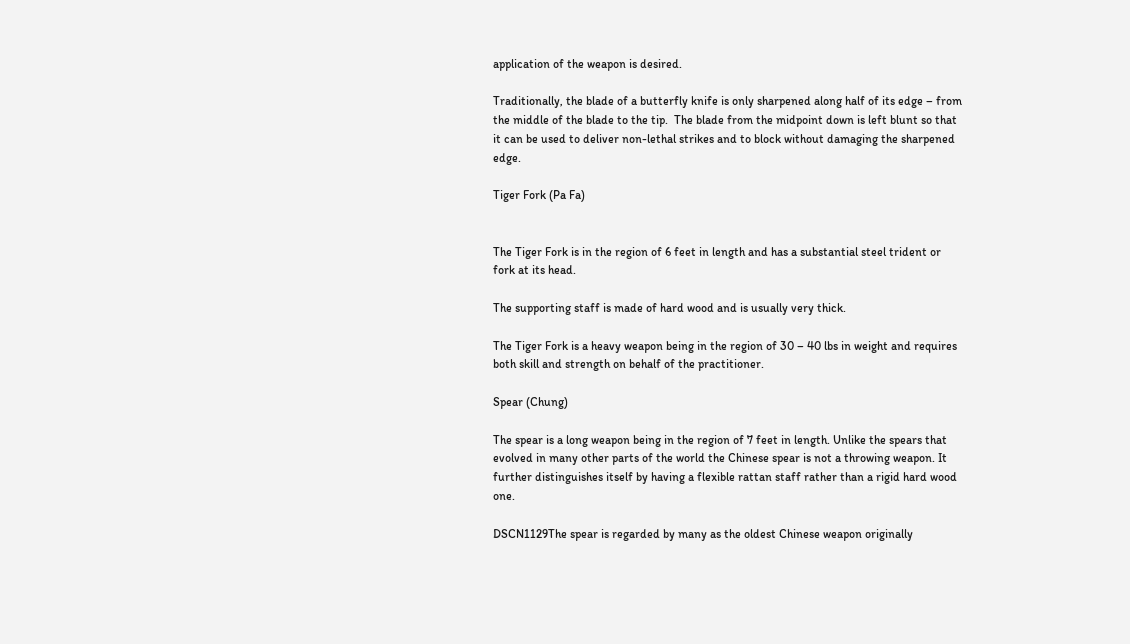application of the weapon is desired.

Traditionally, the blade of a butterfly knife is only sharpened along half of its edge – from the middle of the blade to the tip.  The blade from the midpoint down is left blunt so that it can be used to deliver non-lethal strikes and to block without damaging the sharpened edge.

Tiger Fork (Pa Fa)


The Tiger Fork is in the region of 6 feet in length and has a substantial steel trident or fork at its head.

The supporting staff is made of hard wood and is usually very thick.

The Tiger Fork is a heavy weapon being in the region of 30 – 40 lbs in weight and requires both skill and strength on behalf of the practitioner.

Spear (Chung)

The spear is a long weapon being in the region of 7 feet in length. Unlike the spears that evolved in many other parts of the world the Chinese spear is not a throwing weapon. It further distinguishes itself by having a flexible rattan staff rather than a rigid hard wood one.

DSCN1129The spear is regarded by many as the oldest Chinese weapon originally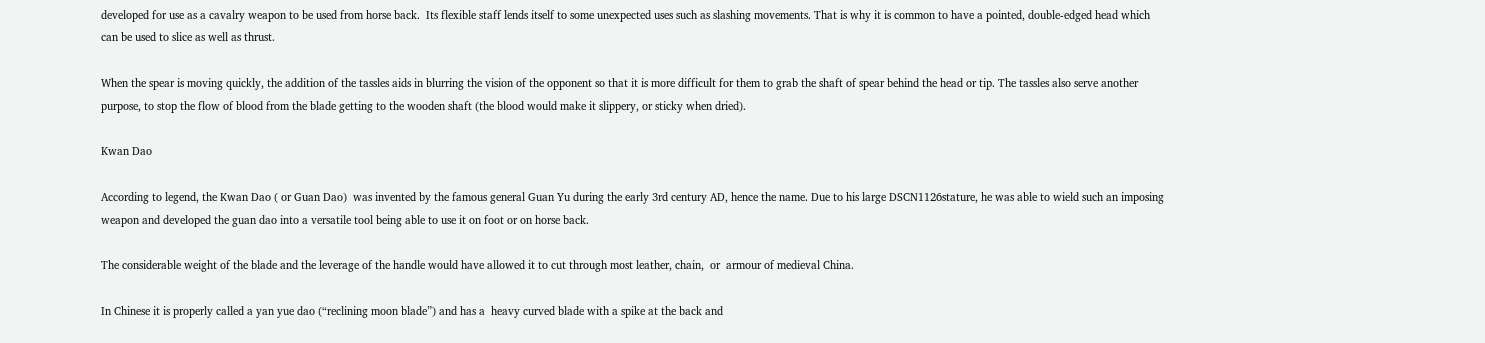developed for use as a cavalry weapon to be used from horse back.  Its flexible staff lends itself to some unexpected uses such as slashing movements. That is why it is common to have a pointed, double-edged head which can be used to slice as well as thrust.

When the spear is moving quickly, the addition of the tassles aids in blurring the vision of the opponent so that it is more difficult for them to grab the shaft of spear behind the head or tip. The tassles also serve another purpose, to stop the flow of blood from the blade getting to the wooden shaft (the blood would make it slippery, or sticky when dried).

Kwan Dao

According to legend, the Kwan Dao ( or Guan Dao)  was invented by the famous general Guan Yu during the early 3rd century AD, hence the name. Due to his large DSCN1126stature, he was able to wield such an imposing weapon and developed the guan dao into a versatile tool being able to use it on foot or on horse back.

The considerable weight of the blade and the leverage of the handle would have allowed it to cut through most leather, chain,  or  armour of medieval China.

In Chinese it is properly called a yan yue dao (“reclining moon blade”) and has a  heavy curved blade with a spike at the back and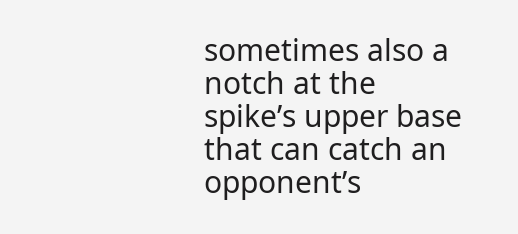sometimes also a notch at the spike’s upper base that can catch an opponent’s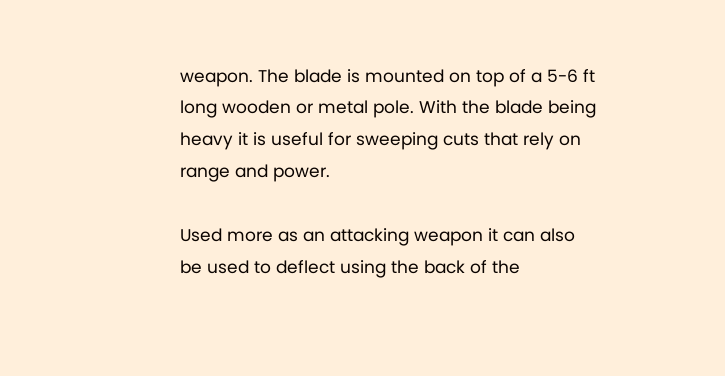weapon. The blade is mounted on top of a 5-6 ft long wooden or metal pole. With the blade being heavy it is useful for sweeping cuts that rely on range and power.

Used more as an attacking weapon it can also be used to deflect using the back of the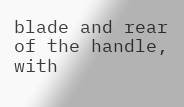blade and rear of the handle, with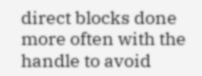direct blocks done more often with the handle to avoid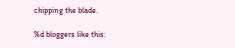chipping the blade.

%d bloggers like this: